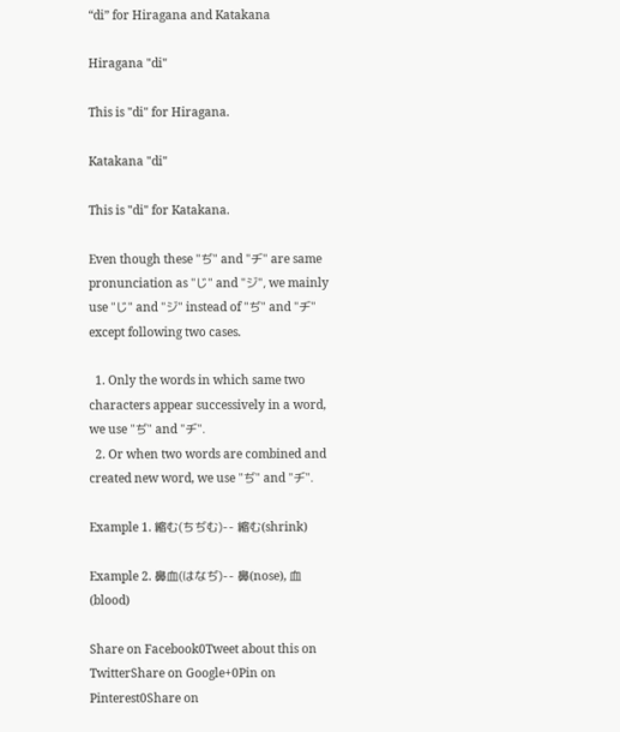“di” for Hiragana and Katakana

Hiragana "di"

This is "di" for Hiragana.

Katakana "di"

This is "di" for Katakana.

Even though these "ぢ" and "ヂ" are same pronunciation as "じ" and "ジ", we mainly use "じ" and "ジ" instead of "ぢ" and "ヂ" except following two cases.

  1. Only the words in which same two characters appear successively in a word, we use "ぢ" and "ヂ".
  2. Or when two words are combined and created new word, we use "ぢ" and "ヂ".

Example 1. 縮む(ちぢむ)-- 縮む(shrink)

Example 2. 鼻血(はなぢ)-- 鼻(nose), 血(blood)

Share on Facebook0Tweet about this on TwitterShare on Google+0Pin on Pinterest0Share on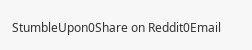StumbleUpon0Share on Reddit0Email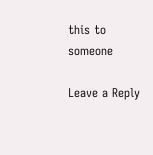this to someone

Leave a Reply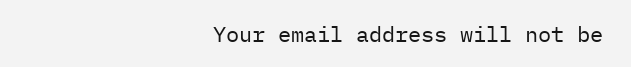Your email address will not be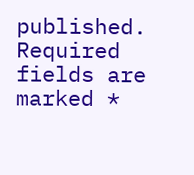published. Required fields are marked *